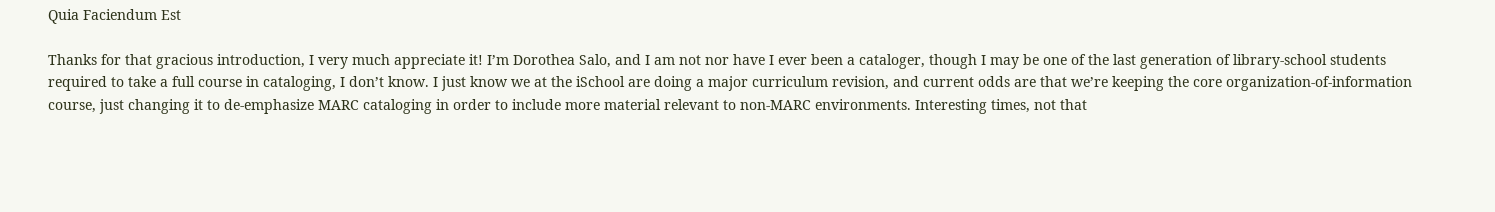Quia Faciendum Est

Thanks for that gracious introduction, I very much appreciate it! I’m Dorothea Salo, and I am not nor have I ever been a cataloger, though I may be one of the last generation of library-school students required to take a full course in cataloging, I don’t know. I just know we at the iSchool are doing a major curriculum revision, and current odds are that we’re keeping the core organization-of-information course, just changing it to de-emphasize MARC cataloging in order to include more material relevant to non-MARC environments. Interesting times, not that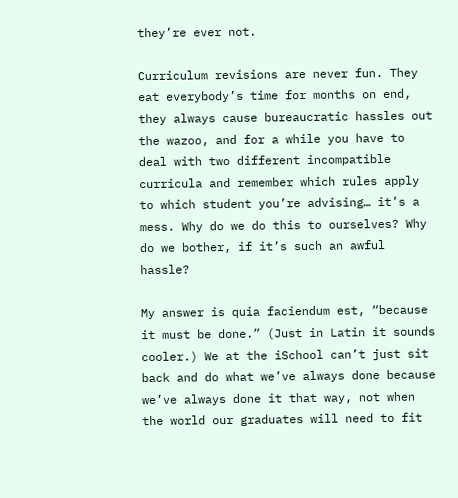they’re ever not.

Curriculum revisions are never fun. They eat everybody’s time for months on end, they always cause bureaucratic hassles out the wazoo, and for a while you have to deal with two different incompatible curricula and remember which rules apply to which student you’re advising… it’s a mess. Why do we do this to ourselves? Why do we bother, if it’s such an awful hassle?

My answer is quia faciendum est, “because it must be done.” (Just in Latin it sounds cooler.) We at the iSchool can’t just sit back and do what we’ve always done because we’ve always done it that way, not when the world our graduates will need to fit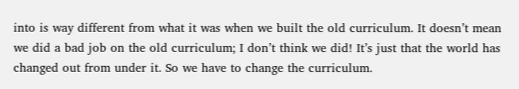into is way different from what it was when we built the old curriculum. It doesn’t mean we did a bad job on the old curriculum; I don’t think we did! It’s just that the world has changed out from under it. So we have to change the curriculum.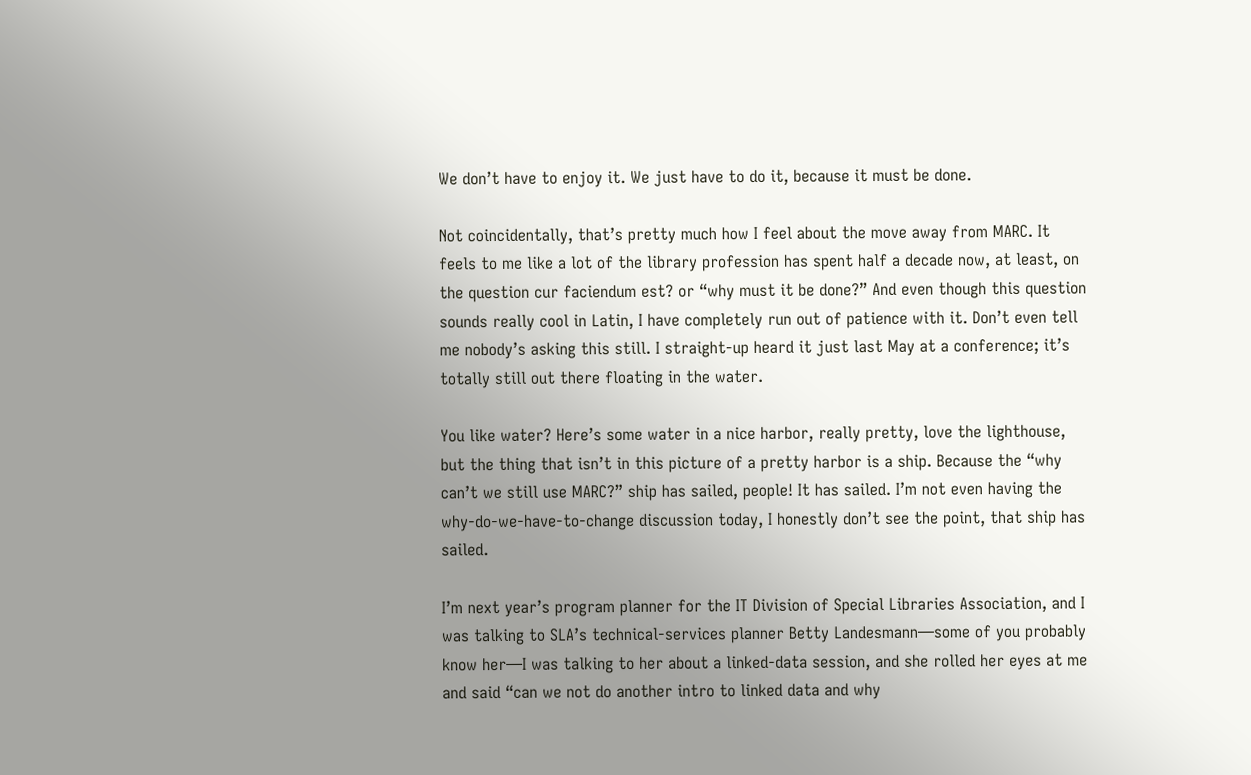We don’t have to enjoy it. We just have to do it, because it must be done.

Not coincidentally, that’s pretty much how I feel about the move away from MARC. It feels to me like a lot of the library profession has spent half a decade now, at least, on the question cur faciendum est? or “why must it be done?” And even though this question sounds really cool in Latin, I have completely run out of patience with it. Don’t even tell me nobody’s asking this still. I straight-up heard it just last May at a conference; it’s totally still out there floating in the water.

You like water? Here’s some water in a nice harbor, really pretty, love the lighthouse, but the thing that isn’t in this picture of a pretty harbor is a ship. Because the “why can’t we still use MARC?” ship has sailed, people! It has sailed. I’m not even having the why-do-we-have-to-change discussion today, I honestly don’t see the point, that ship has sailed.

I’m next year’s program planner for the IT Division of Special Libraries Association, and I was talking to SLA’s technical-services planner Betty Landesmann—some of you probably know her—I was talking to her about a linked-data session, and she rolled her eyes at me and said “can we not do another intro to linked data and why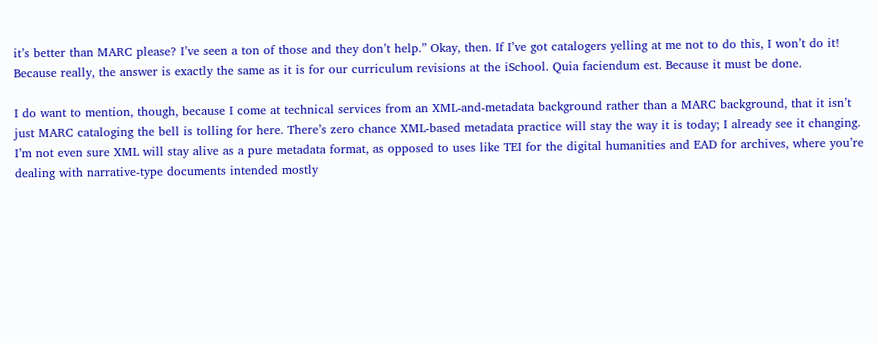it’s better than MARC please? I’ve seen a ton of those and they don’t help.” Okay, then. If I’ve got catalogers yelling at me not to do this, I won’t do it! Because really, the answer is exactly the same as it is for our curriculum revisions at the iSchool. Quia faciendum est. Because it must be done.

I do want to mention, though, because I come at technical services from an XML-and-metadata background rather than a MARC background, that it isn’t just MARC cataloging the bell is tolling for here. There’s zero chance XML-based metadata practice will stay the way it is today; I already see it changing. I’m not even sure XML will stay alive as a pure metadata format, as opposed to uses like TEI for the digital humanities and EAD for archives, where you’re dealing with narrative-type documents intended mostly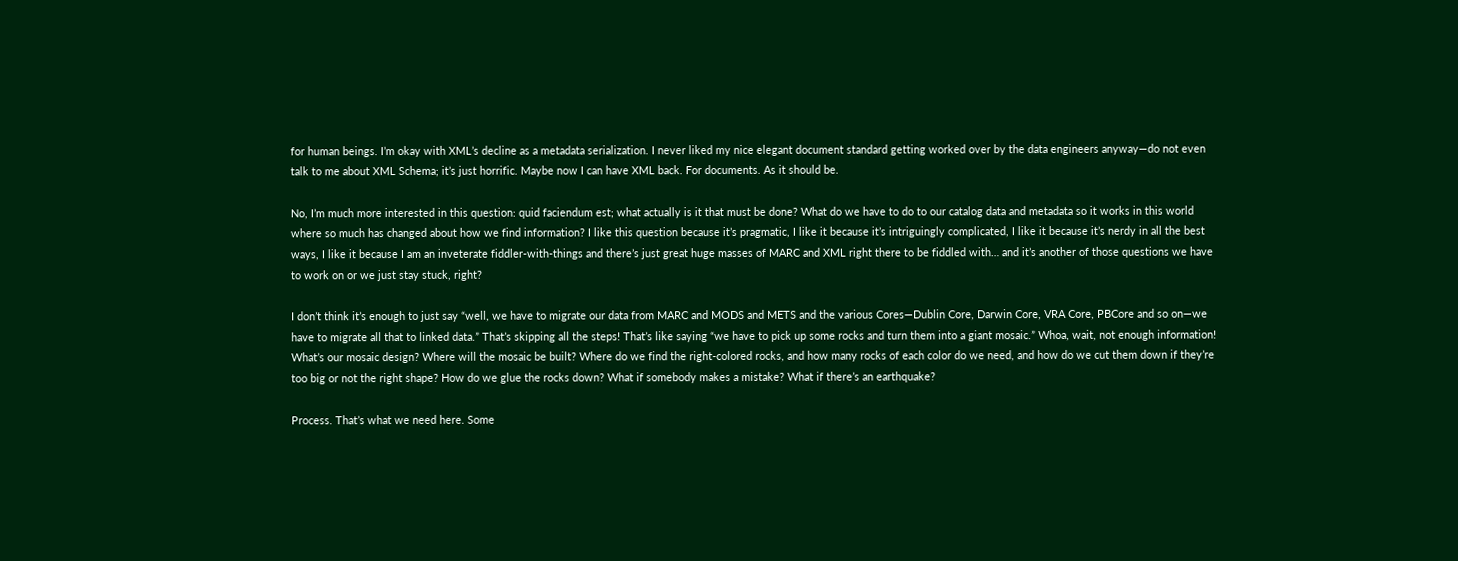for human beings. I’m okay with XML’s decline as a metadata serialization. I never liked my nice elegant document standard getting worked over by the data engineers anyway—do not even talk to me about XML Schema; it’s just horrific. Maybe now I can have XML back. For documents. As it should be.

No, I’m much more interested in this question: quid faciendum est; what actually is it that must be done? What do we have to do to our catalog data and metadata so it works in this world where so much has changed about how we find information? I like this question because it’s pragmatic, I like it because it’s intriguingly complicated, I like it because it’s nerdy in all the best ways, I like it because I am an inveterate fiddler-with-things and there’s just great huge masses of MARC and XML right there to be fiddled with… and it’s another of those questions we have to work on or we just stay stuck, right?

I don’t think it’s enough to just say “well, we have to migrate our data from MARC and MODS and METS and the various Cores—Dublin Core, Darwin Core, VRA Core, PBCore and so on—we have to migrate all that to linked data.” That’s skipping all the steps! That’s like saying “we have to pick up some rocks and turn them into a giant mosaic.” Whoa, wait, not enough information! What’s our mosaic design? Where will the mosaic be built? Where do we find the right-colored rocks, and how many rocks of each color do we need, and how do we cut them down if they’re too big or not the right shape? How do we glue the rocks down? What if somebody makes a mistake? What if there’s an earthquake?

Process. That’s what we need here. Some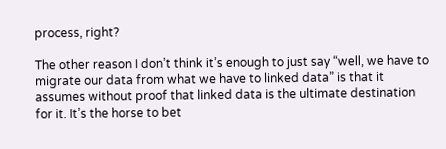process, right?

The other reason I don’t think it’s enough to just say “well, we have to migrate our data from what we have to linked data” is that it assumes without proof that linked data is the ultimate destination for it. It’s the horse to bet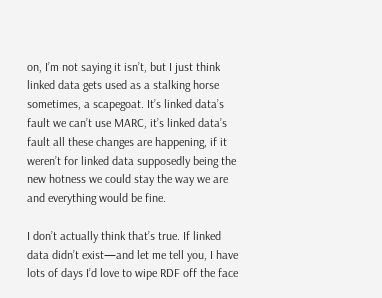on, I’m not saying it isn’t, but I just think linked data gets used as a stalking horse sometimes, a scapegoat. It’s linked data’s fault we can’t use MARC, it’s linked data’s fault all these changes are happening, if it weren’t for linked data supposedly being the new hotness we could stay the way we are and everything would be fine.

I don’t actually think that’s true. If linked data didn’t exist—and let me tell you, I have lots of days I’d love to wipe RDF off the face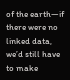of the earth—if there were no linked data, we’d still have to make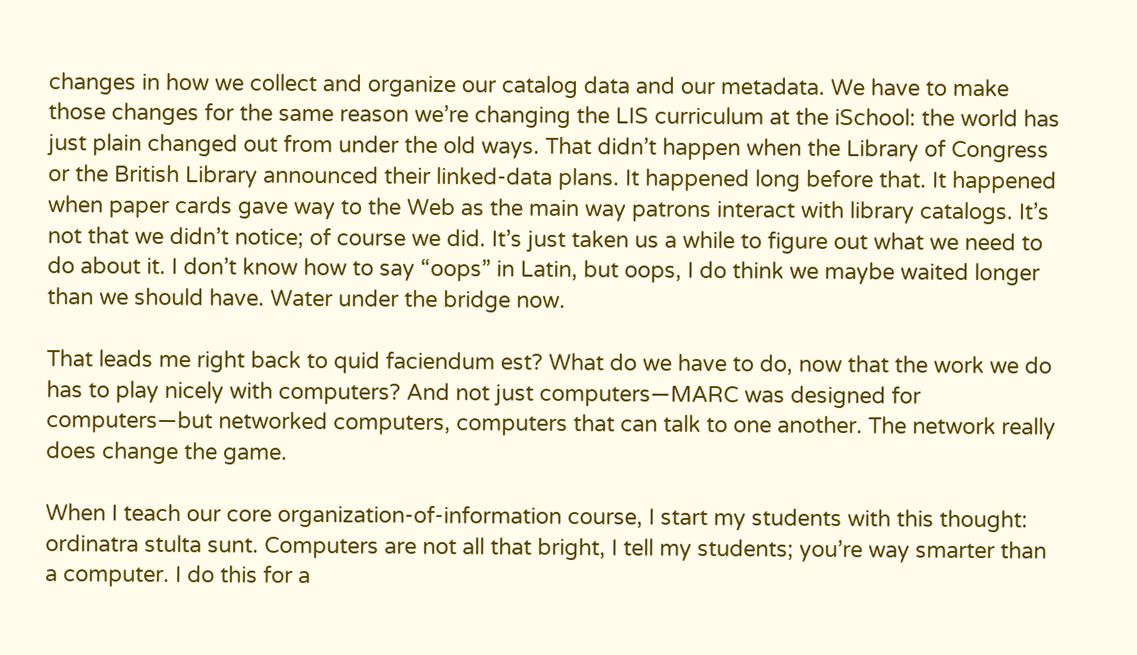changes in how we collect and organize our catalog data and our metadata. We have to make those changes for the same reason we’re changing the LIS curriculum at the iSchool: the world has just plain changed out from under the old ways. That didn’t happen when the Library of Congress or the British Library announced their linked-data plans. It happened long before that. It happened when paper cards gave way to the Web as the main way patrons interact with library catalogs. It’s not that we didn’t notice; of course we did. It’s just taken us a while to figure out what we need to do about it. I don’t know how to say “oops” in Latin, but oops, I do think we maybe waited longer than we should have. Water under the bridge now.

That leads me right back to quid faciendum est? What do we have to do, now that the work we do has to play nicely with computers? And not just computers—MARC was designed for computers—but networked computers, computers that can talk to one another. The network really does change the game.

When I teach our core organization-of-information course, I start my students with this thought: ordinatra stulta sunt. Computers are not all that bright, I tell my students; you’re way smarter than a computer. I do this for a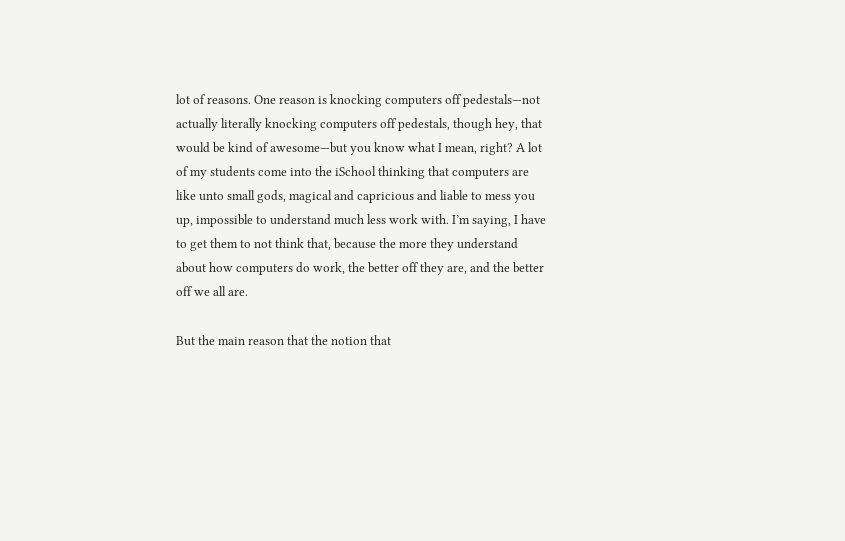lot of reasons. One reason is knocking computers off pedestals—not actually literally knocking computers off pedestals, though hey, that would be kind of awesome—but you know what I mean, right? A lot of my students come into the iSchool thinking that computers are like unto small gods, magical and capricious and liable to mess you up, impossible to understand much less work with. I’m saying, I have to get them to not think that, because the more they understand about how computers do work, the better off they are, and the better off we all are.

But the main reason that the notion that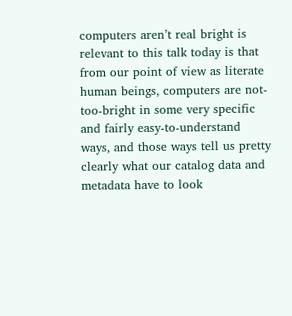computers aren’t real bright is relevant to this talk today is that from our point of view as literate human beings, computers are not-too-bright in some very specific and fairly easy-to-understand ways, and those ways tell us pretty clearly what our catalog data and metadata have to look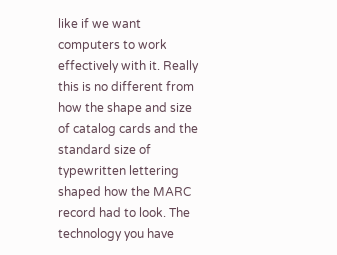like if we want computers to work effectively with it. Really this is no different from how the shape and size of catalog cards and the standard size of typewritten lettering shaped how the MARC record had to look. The technology you have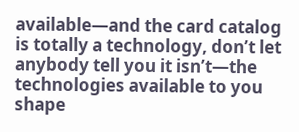available—and the card catalog is totally a technology, don’t let anybody tell you it isn’t—the technologies available to you shape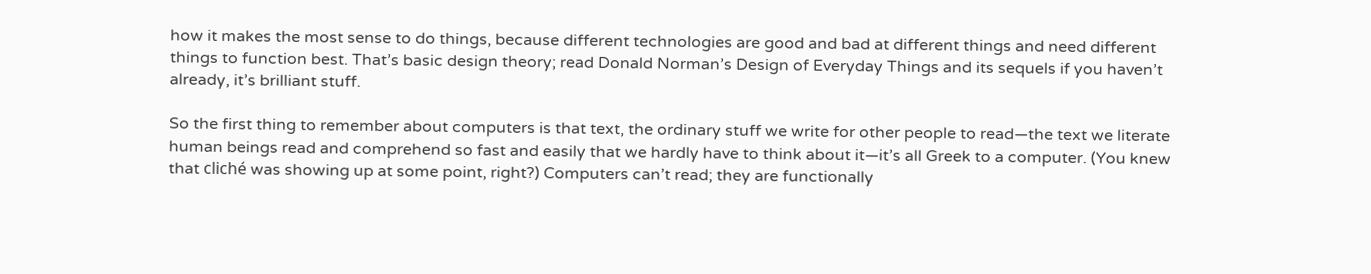how it makes the most sense to do things, because different technologies are good and bad at different things and need different things to function best. That’s basic design theory; read Donald Norman’s Design of Everyday Things and its sequels if you haven’t already, it’s brilliant stuff.

So the first thing to remember about computers is that text, the ordinary stuff we write for other people to read—the text we literate human beings read and comprehend so fast and easily that we hardly have to think about it—it’s all Greek to a computer. (You knew that cliché was showing up at some point, right?) Computers can’t read; they are functionally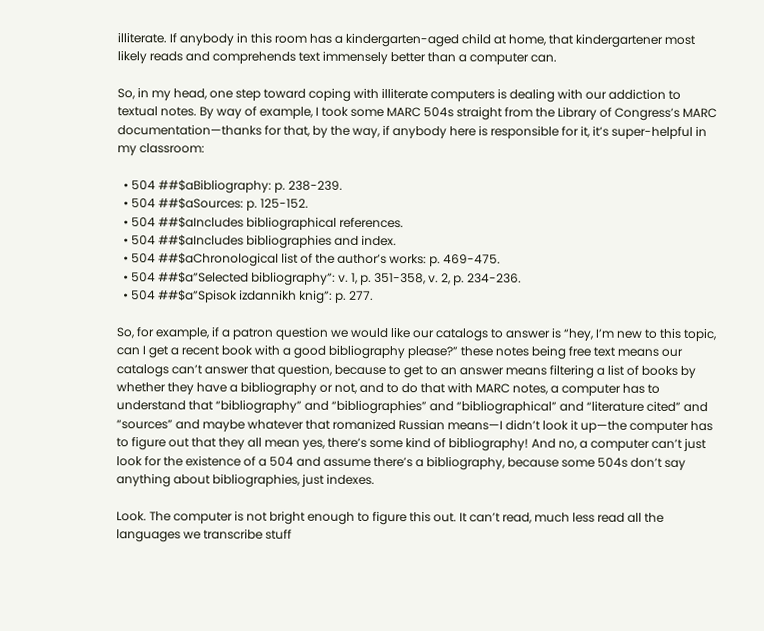illiterate. If anybody in this room has a kindergarten-aged child at home, that kindergartener most likely reads and comprehends text immensely better than a computer can.

So, in my head, one step toward coping with illiterate computers is dealing with our addiction to textual notes. By way of example, I took some MARC 504s straight from the Library of Congress’s MARC documentation—thanks for that, by the way, if anybody here is responsible for it, it’s super-helpful in my classroom:

  • 504 ##$aBibliography: p. 238-239.
  • 504 ##$aSources: p. 125-152.
  • 504 ##$aIncludes bibliographical references.
  • 504 ##$aIncludes bibliographies and index.
  • 504 ##$aChronological list of the author’s works: p. 469-475.
  • 504 ##$a”Selected bibliography”: v. 1, p. 351-358, v. 2, p. 234-236.
  • 504 ##$a”Spisok izdannikh knig”: p. 277.

So, for example, if a patron question we would like our catalogs to answer is “hey, I’m new to this topic, can I get a recent book with a good bibliography please?” these notes being free text means our catalogs can’t answer that question, because to get to an answer means filtering a list of books by whether they have a bibliography or not, and to do that with MARC notes, a computer has to understand that “bibliography” and “bibliographies” and “bibliographical” and “literature cited” and “sources” and maybe whatever that romanized Russian means—I didn’t look it up—the computer has to figure out that they all mean yes, there’s some kind of bibliography! And no, a computer can’t just look for the existence of a 504 and assume there’s a bibliography, because some 504s don’t say anything about bibliographies, just indexes.

Look. The computer is not bright enough to figure this out. It can’t read, much less read all the languages we transcribe stuff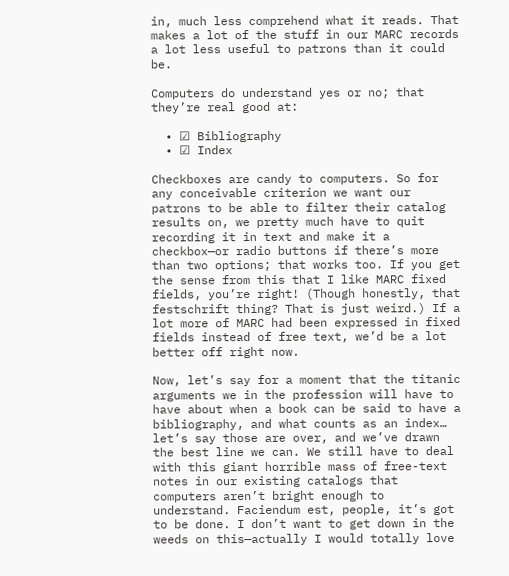in, much less comprehend what it reads. That makes a lot of the stuff in our MARC records a lot less useful to patrons than it could be.

Computers do understand yes or no; that they’re real good at:

  • ☑ Bibliography
  • ☑ Index

Checkboxes are candy to computers. So for any conceivable criterion we want our patrons to be able to filter their catalog results on, we pretty much have to quit recording it in text and make it a checkbox—or radio buttons if there’s more than two options; that works too. If you get the sense from this that I like MARC fixed fields, you’re right! (Though honestly, that festschrift thing? That is just weird.) If a lot more of MARC had been expressed in fixed fields instead of free text, we’d be a lot better off right now.

Now, let’s say for a moment that the titanic arguments we in the profession will have to have about when a book can be said to have a bibliography, and what counts as an index… let’s say those are over, and we’ve drawn the best line we can. We still have to deal with this giant horrible mass of free-text notes in our existing catalogs that computers aren’t bright enough to understand. Faciendum est, people, it’s got to be done. I don’t want to get down in the weeds on this—actually I would totally love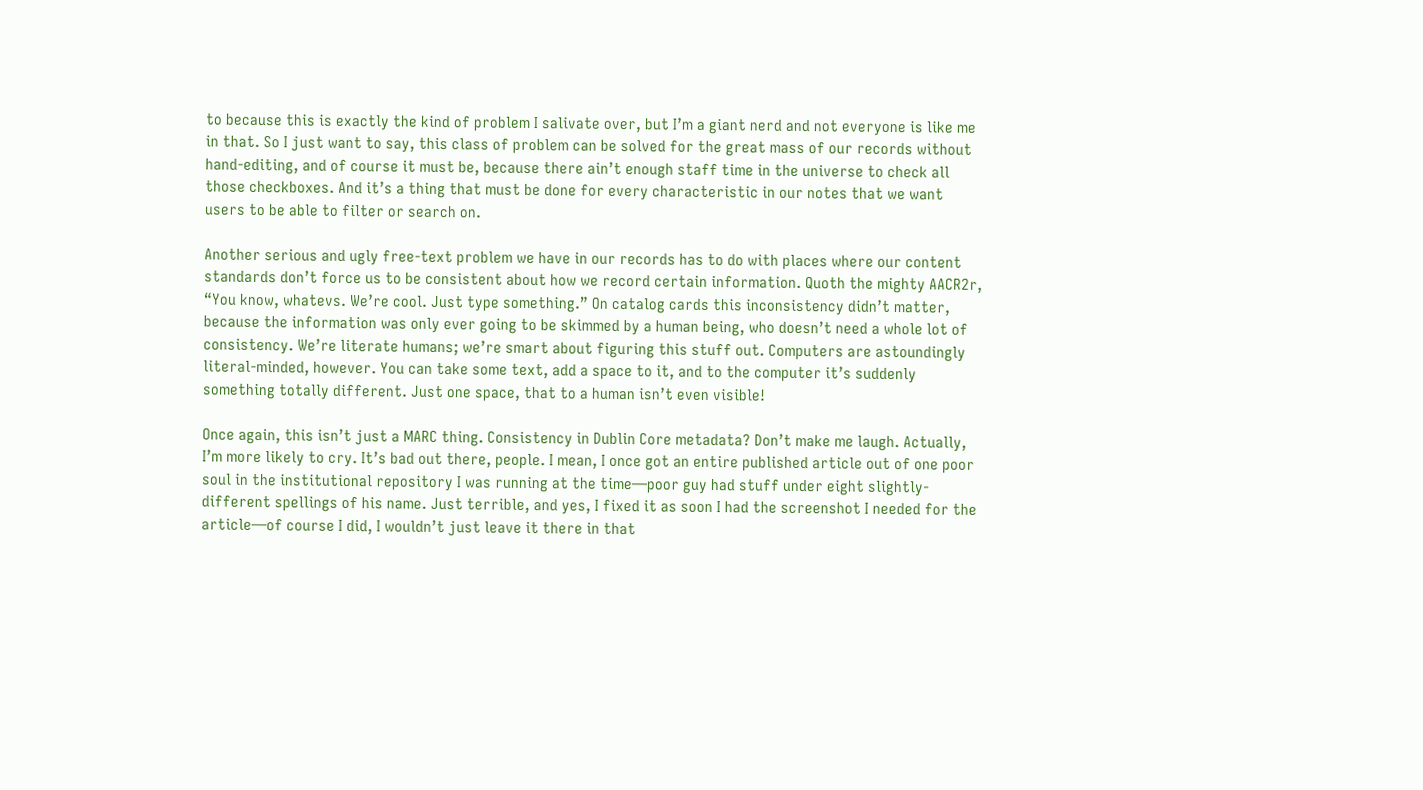to because this is exactly the kind of problem I salivate over, but I’m a giant nerd and not everyone is like me in that. So I just want to say, this class of problem can be solved for the great mass of our records without hand-editing, and of course it must be, because there ain’t enough staff time in the universe to check all those checkboxes. And it’s a thing that must be done for every characteristic in our notes that we want users to be able to filter or search on.

Another serious and ugly free-text problem we have in our records has to do with places where our content standards don’t force us to be consistent about how we record certain information. Quoth the mighty AACR2r, “You know, whatevs. We’re cool. Just type something.” On catalog cards this inconsistency didn’t matter, because the information was only ever going to be skimmed by a human being, who doesn’t need a whole lot of consistency. We’re literate humans; we’re smart about figuring this stuff out. Computers are astoundingly literal-minded, however. You can take some text, add a space to it, and to the computer it’s suddenly something totally different. Just one space, that to a human isn’t even visible!

Once again, this isn’t just a MARC thing. Consistency in Dublin Core metadata? Don’t make me laugh. Actually, I’m more likely to cry. It’s bad out there, people. I mean, I once got an entire published article out of one poor soul in the institutional repository I was running at the time—poor guy had stuff under eight slightly-different spellings of his name. Just terrible, and yes, I fixed it as soon I had the screenshot I needed for the article—of course I did, I wouldn’t just leave it there in that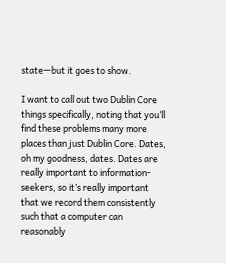state—but it goes to show.

I want to call out two Dublin Core things specifically, noting that you’ll find these problems many more places than just Dublin Core. Dates, oh my goodness, dates. Dates are really important to information-seekers, so it’s really important that we record them consistently such that a computer can reasonably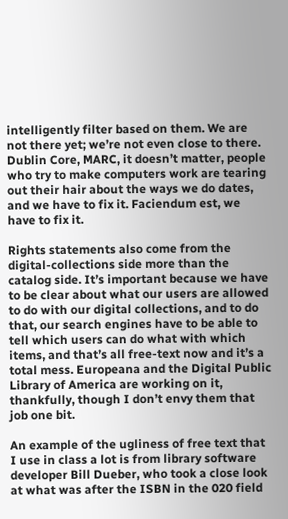intelligently filter based on them. We are not there yet; we’re not even close to there. Dublin Core, MARC, it doesn’t matter, people who try to make computers work are tearing out their hair about the ways we do dates, and we have to fix it. Faciendum est, we have to fix it.

Rights statements also come from the digital-collections side more than the catalog side. It’s important because we have to be clear about what our users are allowed to do with our digital collections, and to do that, our search engines have to be able to tell which users can do what with which items, and that’s all free-text now and it’s a total mess. Europeana and the Digital Public Library of America are working on it, thankfully, though I don’t envy them that job one bit.

An example of the ugliness of free text that I use in class a lot is from library software developer Bill Dueber, who took a close look at what was after the ISBN in the 020 field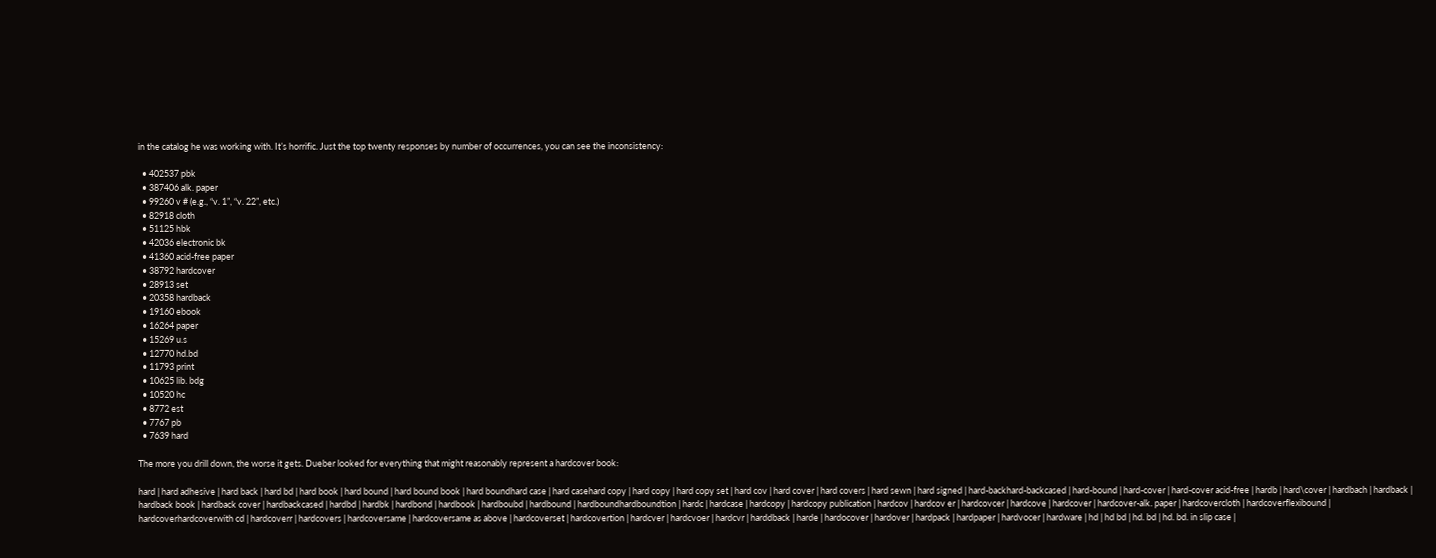in the catalog he was working with. It’s horrific. Just the top twenty responses by number of occurrences, you can see the inconsistency:

  • 402537 pbk
  • 387406 alk. paper
  • 99260 v # (e.g., “v. 1”, “v. 22”, etc.)
  • 82918 cloth
  • 51125 hbk
  • 42036 electronic bk
  • 41360 acid-free paper
  • 38792 hardcover
  • 28913 set
  • 20358 hardback
  • 19160 ebook
  • 16264 paper
  • 15269 u.s
  • 12770 hd.bd
  • 11793 print
  • 10625 lib. bdg
  • 10520 hc
  • 8772 est
  • 7767 pb
  • 7639 hard

The more you drill down, the worse it gets. Dueber looked for everything that might reasonably represent a hardcover book:

hard | hard adhesive | hard back | hard bd | hard book | hard bound | hard bound book | hard boundhard case | hard casehard copy | hard copy | hard copy set | hard cov | hard cover | hard covers | hard sewn | hard signed | hard-backhard-backcased | hard-bound | hard-cover | hard-cover acid-free | hardb | hard\cover | hardbach | hardback | hardback book | hardback cover | hardbackcased | hardbd | hardbk | hardbond | hardbook | hardboubd | hardbound | hardboundhardboundtion | hardc | hardcase | hardcopy | hardcopy publication | hardcov | hardcov er | hardcovcer | hardcove | hardcover | hardcover-alk. paper | hardcovercloth | hardcoverflexibound | hardcoverhardcoverwith cd | hardcoverr | hardcovers | hardcoversame | hardcoversame as above | hardcoverset | hardcovertion | hardcver | hardcvoer | hardcvr | harddback | harde | hardocover | hardover | hardpack | hardpaper | hardvocer | hardware | hd | hd bd | hd. bd | hd. bd. in slip case |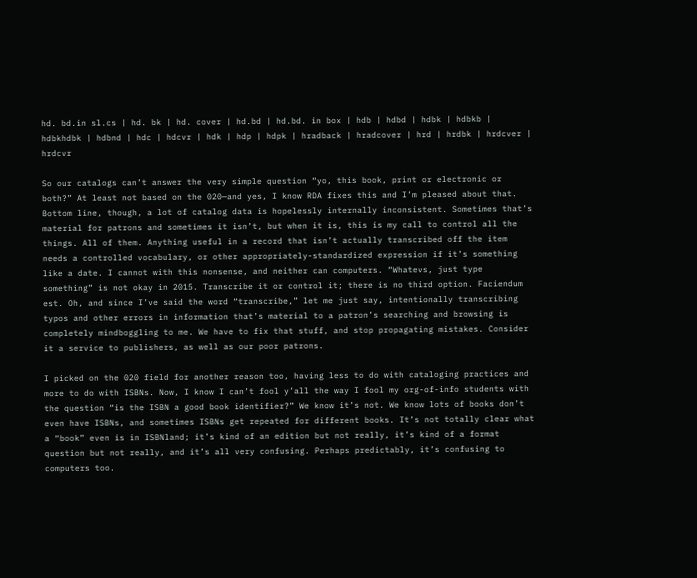hd. bd.in sl.cs | hd. bk | hd. cover | hd.bd | hd.bd. in box | hdb | hdbd | hdbk | hdbkb | hdbkhdbk | hdbnd | hdc | hdcvr | hdk | hdp | hdpk | hradback | hradcover | hrd | hrdbk | hrdcver | hrdcvr

So our catalogs can’t answer the very simple question “yo, this book, print or electronic or both?” At least not based on the 020—and yes, I know RDA fixes this and I’m pleased about that. Bottom line, though, a lot of catalog data is hopelessly internally inconsistent. Sometimes that’s material for patrons and sometimes it isn’t, but when it is, this is my call to control all the things. All of them. Anything useful in a record that isn’t actually transcribed off the item needs a controlled vocabulary, or other appropriately-standardized expression if it’s something like a date. I cannot with this nonsense, and neither can computers. “Whatevs, just type something” is not okay in 2015. Transcribe it or control it; there is no third option. Faciendum est. Oh, and since I’ve said the word “transcribe,” let me just say, intentionally transcribing typos and other errors in information that’s material to a patron’s searching and browsing is completely mindboggling to me. We have to fix that stuff, and stop propagating mistakes. Consider it a service to publishers, as well as our poor patrons.

I picked on the 020 field for another reason too, having less to do with cataloging practices and more to do with ISBNs. Now, I know I can’t fool y’all the way I fool my org-of-info students with the question “is the ISBN a good book identifier?” We know it’s not. We know lots of books don’t even have ISBNs, and sometimes ISBNs get repeated for different books. It’s not totally clear what a “book” even is in ISBNland; it’s kind of an edition but not really, it’s kind of a format question but not really, and it’s all very confusing. Perhaps predictably, it’s confusing to computers too.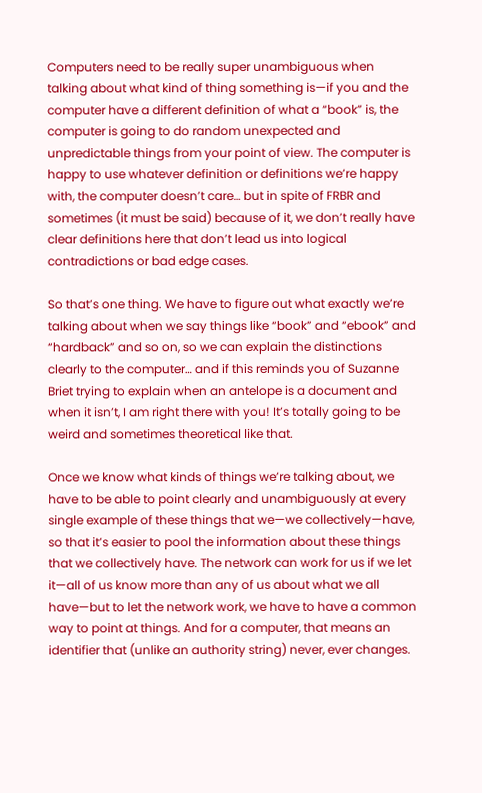Computers need to be really super unambiguous when talking about what kind of thing something is—if you and the computer have a different definition of what a “book” is, the computer is going to do random unexpected and unpredictable things from your point of view. The computer is happy to use whatever definition or definitions we’re happy with, the computer doesn’t care… but in spite of FRBR and sometimes (it must be said) because of it, we don’t really have clear definitions here that don’t lead us into logical contradictions or bad edge cases.

So that’s one thing. We have to figure out what exactly we’re talking about when we say things like “book” and “ebook” and “hardback” and so on, so we can explain the distinctions clearly to the computer… and if this reminds you of Suzanne Briet trying to explain when an antelope is a document and when it isn’t, I am right there with you! It’s totally going to be weird and sometimes theoretical like that.

Once we know what kinds of things we’re talking about, we have to be able to point clearly and unambiguously at every single example of these things that we—we collectively—have, so that it’s easier to pool the information about these things that we collectively have. The network can work for us if we let it—all of us know more than any of us about what we all have—but to let the network work, we have to have a common way to point at things. And for a computer, that means an identifier that (unlike an authority string) never, ever changes.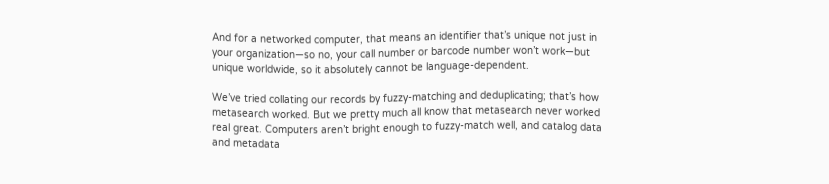And for a networked computer, that means an identifier that’s unique not just in your organization—so no, your call number or barcode number won’t work—but unique worldwide, so it absolutely cannot be language-dependent.

We’ve tried collating our records by fuzzy-matching and deduplicating; that’s how metasearch worked. But we pretty much all know that metasearch never worked real great. Computers aren’t bright enough to fuzzy-match well, and catalog data and metadata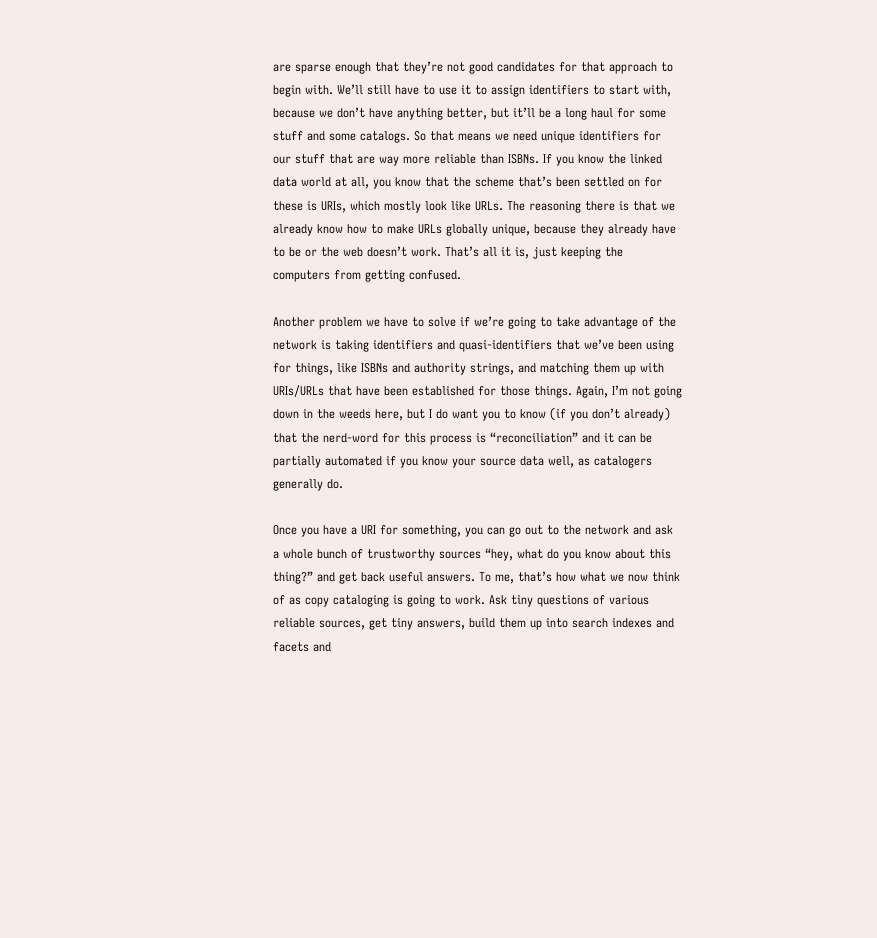are sparse enough that they’re not good candidates for that approach to begin with. We’ll still have to use it to assign identifiers to start with, because we don’t have anything better, but it’ll be a long haul for some stuff and some catalogs. So that means we need unique identifiers for our stuff that are way more reliable than ISBNs. If you know the linked data world at all, you know that the scheme that’s been settled on for these is URIs, which mostly look like URLs. The reasoning there is that we already know how to make URLs globally unique, because they already have to be or the web doesn’t work. That’s all it is, just keeping the computers from getting confused.

Another problem we have to solve if we’re going to take advantage of the network is taking identifiers and quasi-identifiers that we’ve been using for things, like ISBNs and authority strings, and matching them up with URIs/URLs that have been established for those things. Again, I’m not going down in the weeds here, but I do want you to know (if you don’t already) that the nerd-word for this process is “reconciliation” and it can be partially automated if you know your source data well, as catalogers generally do.

Once you have a URI for something, you can go out to the network and ask a whole bunch of trustworthy sources “hey, what do you know about this thing?” and get back useful answers. To me, that’s how what we now think of as copy cataloging is going to work. Ask tiny questions of various reliable sources, get tiny answers, build them up into search indexes and facets and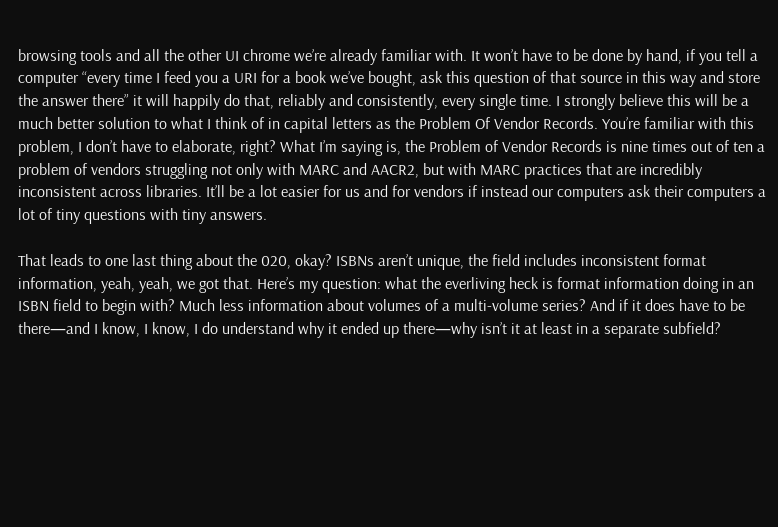browsing tools and all the other UI chrome we’re already familiar with. It won’t have to be done by hand, if you tell a computer “every time I feed you a URI for a book we’ve bought, ask this question of that source in this way and store the answer there” it will happily do that, reliably and consistently, every single time. I strongly believe this will be a much better solution to what I think of in capital letters as the Problem Of Vendor Records. You’re familiar with this problem, I don’t have to elaborate, right? What I’m saying is, the Problem of Vendor Records is nine times out of ten a problem of vendors struggling not only with MARC and AACR2, but with MARC practices that are incredibly inconsistent across libraries. It’ll be a lot easier for us and for vendors if instead our computers ask their computers a lot of tiny questions with tiny answers.

That leads to one last thing about the 020, okay? ISBNs aren’t unique, the field includes inconsistent format information, yeah, yeah, we got that. Here’s my question: what the everliving heck is format information doing in an ISBN field to begin with? Much less information about volumes of a multi-volume series? And if it does have to be there—and I know, I know, I do understand why it ended up there—why isn’t it at least in a separate subfield?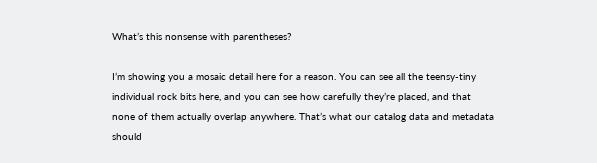What’s this nonsense with parentheses?

I’m showing you a mosaic detail here for a reason. You can see all the teensy-tiny individual rock bits here, and you can see how carefully they’re placed, and that none of them actually overlap anywhere. That’s what our catalog data and metadata should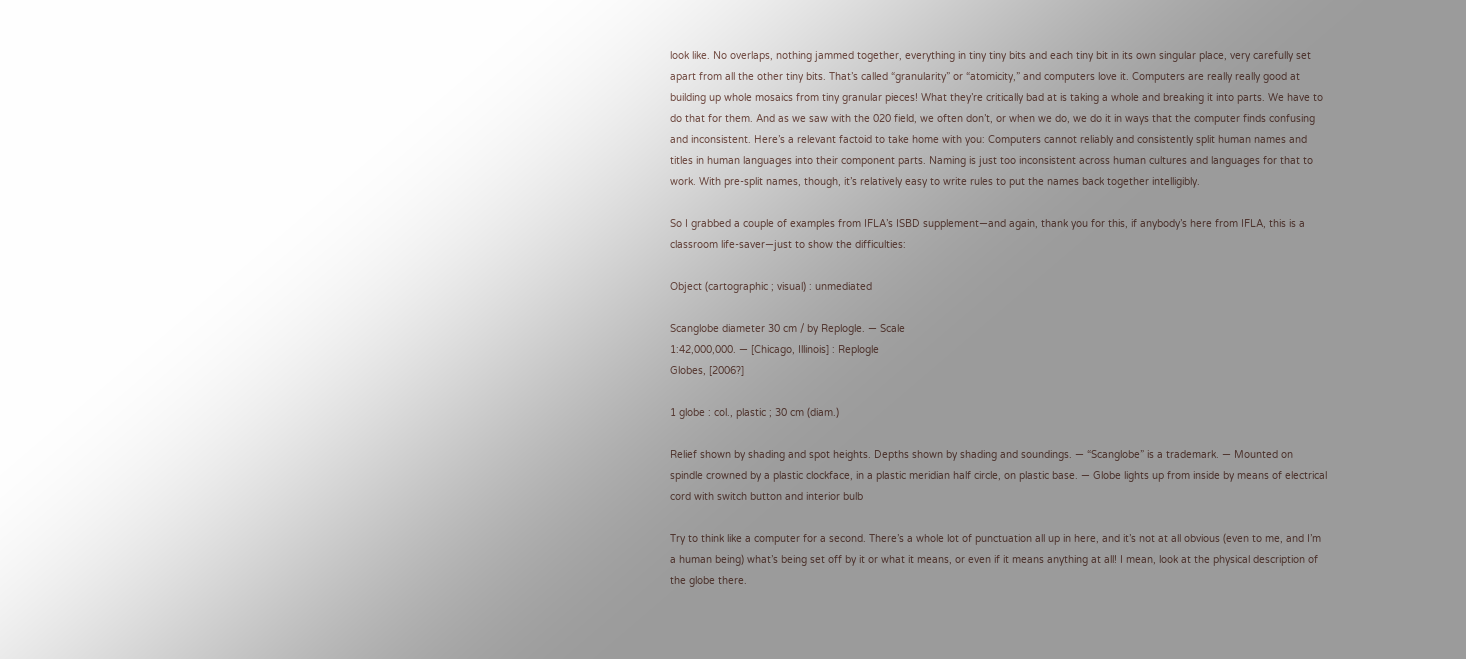look like. No overlaps, nothing jammed together, everything in tiny tiny bits and each tiny bit in its own singular place, very carefully set apart from all the other tiny bits. That’s called “granularity” or “atomicity,” and computers love it. Computers are really really good at building up whole mosaics from tiny granular pieces! What they’re critically bad at is taking a whole and breaking it into parts. We have to do that for them. And as we saw with the 020 field, we often don’t, or when we do, we do it in ways that the computer finds confusing and inconsistent. Here’s a relevant factoid to take home with you: Computers cannot reliably and consistently split human names and titles in human languages into their component parts. Naming is just too inconsistent across human cultures and languages for that to work. With pre-split names, though, it’s relatively easy to write rules to put the names back together intelligibly.

So I grabbed a couple of examples from IFLA’s ISBD supplement—and again, thank you for this, if anybody’s here from IFLA, this is a classroom life-saver—just to show the difficulties:

Object (cartographic ; visual) : unmediated

Scanglobe diameter 30 cm / by Replogle. — Scale
1:42,000,000. — [Chicago, Illinois] : Replogle
Globes, [2006?]

1 globe : col., plastic ; 30 cm (diam.)

Relief shown by shading and spot heights. Depths shown by shading and soundings. — “Scanglobe” is a trademark. — Mounted on spindle crowned by a plastic clockface, in a plastic meridian half circle, on plastic base. — Globe lights up from inside by means of electrical cord with switch button and interior bulb

Try to think like a computer for a second. There’s a whole lot of punctuation all up in here, and it’s not at all obvious (even to me, and I’m a human being) what’s being set off by it or what it means, or even if it means anything at all! I mean, look at the physical description of the globe there.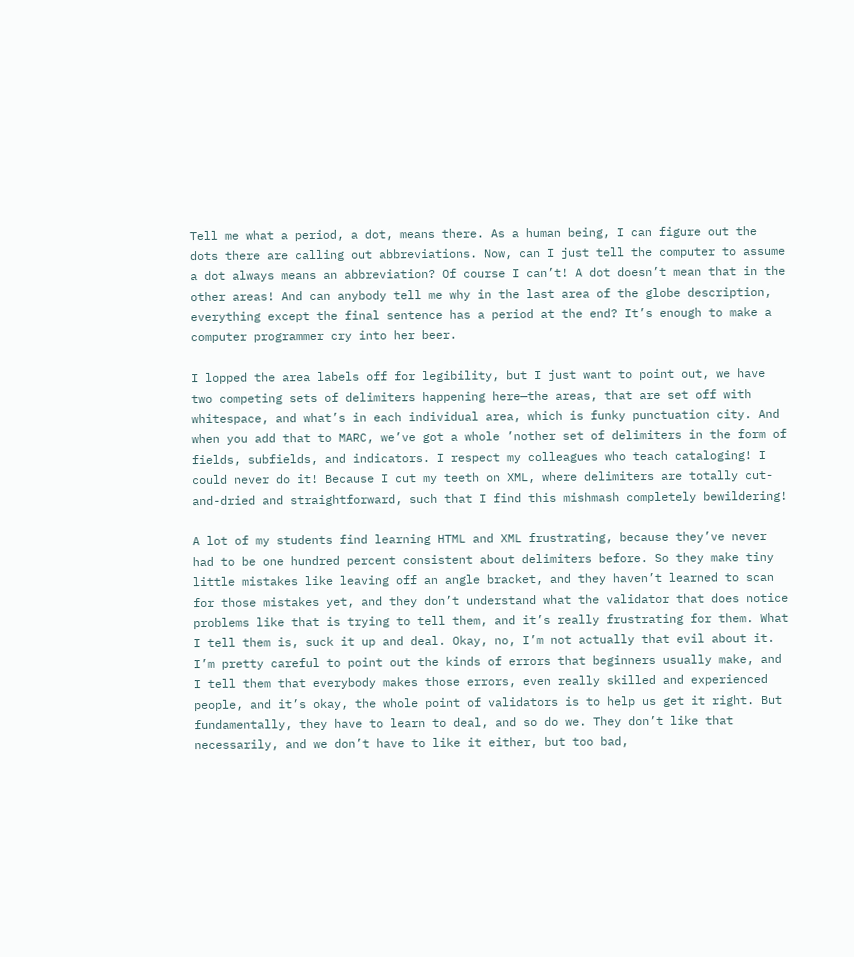Tell me what a period, a dot, means there. As a human being, I can figure out the dots there are calling out abbreviations. Now, can I just tell the computer to assume a dot always means an abbreviation? Of course I can’t! A dot doesn’t mean that in the other areas! And can anybody tell me why in the last area of the globe description, everything except the final sentence has a period at the end? It’s enough to make a computer programmer cry into her beer.

I lopped the area labels off for legibility, but I just want to point out, we have two competing sets of delimiters happening here—the areas, that are set off with whitespace, and what’s in each individual area, which is funky punctuation city. And when you add that to MARC, we’ve got a whole ’nother set of delimiters in the form of fields, subfields, and indicators. I respect my colleagues who teach cataloging! I could never do it! Because I cut my teeth on XML, where delimiters are totally cut-and-dried and straightforward, such that I find this mishmash completely bewildering!

A lot of my students find learning HTML and XML frustrating, because they’ve never had to be one hundred percent consistent about delimiters before. So they make tiny little mistakes like leaving off an angle bracket, and they haven’t learned to scan for those mistakes yet, and they don’t understand what the validator that does notice problems like that is trying to tell them, and it’s really frustrating for them. What I tell them is, suck it up and deal. Okay, no, I’m not actually that evil about it. I’m pretty careful to point out the kinds of errors that beginners usually make, and I tell them that everybody makes those errors, even really skilled and experienced people, and it’s okay, the whole point of validators is to help us get it right. But fundamentally, they have to learn to deal, and so do we. They don’t like that necessarily, and we don’t have to like it either, but too bad,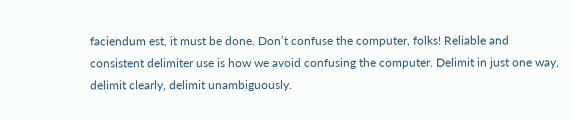faciendum est, it must be done. Don’t confuse the computer, folks! Reliable and consistent delimiter use is how we avoid confusing the computer. Delimit in just one way, delimit clearly, delimit unambiguously.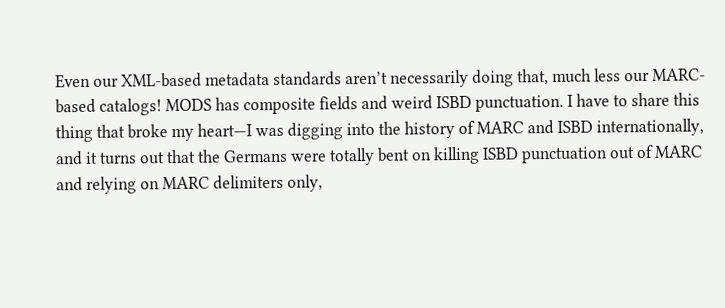Even our XML-based metadata standards aren’t necessarily doing that, much less our MARC-based catalogs! MODS has composite fields and weird ISBD punctuation. I have to share this thing that broke my heart—I was digging into the history of MARC and ISBD internationally, and it turns out that the Germans were totally bent on killing ISBD punctuation out of MARC and relying on MARC delimiters only,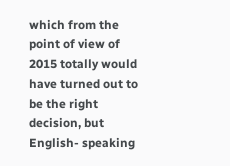which from the point of view of 2015 totally would have turned out to be the right decision, but English- speaking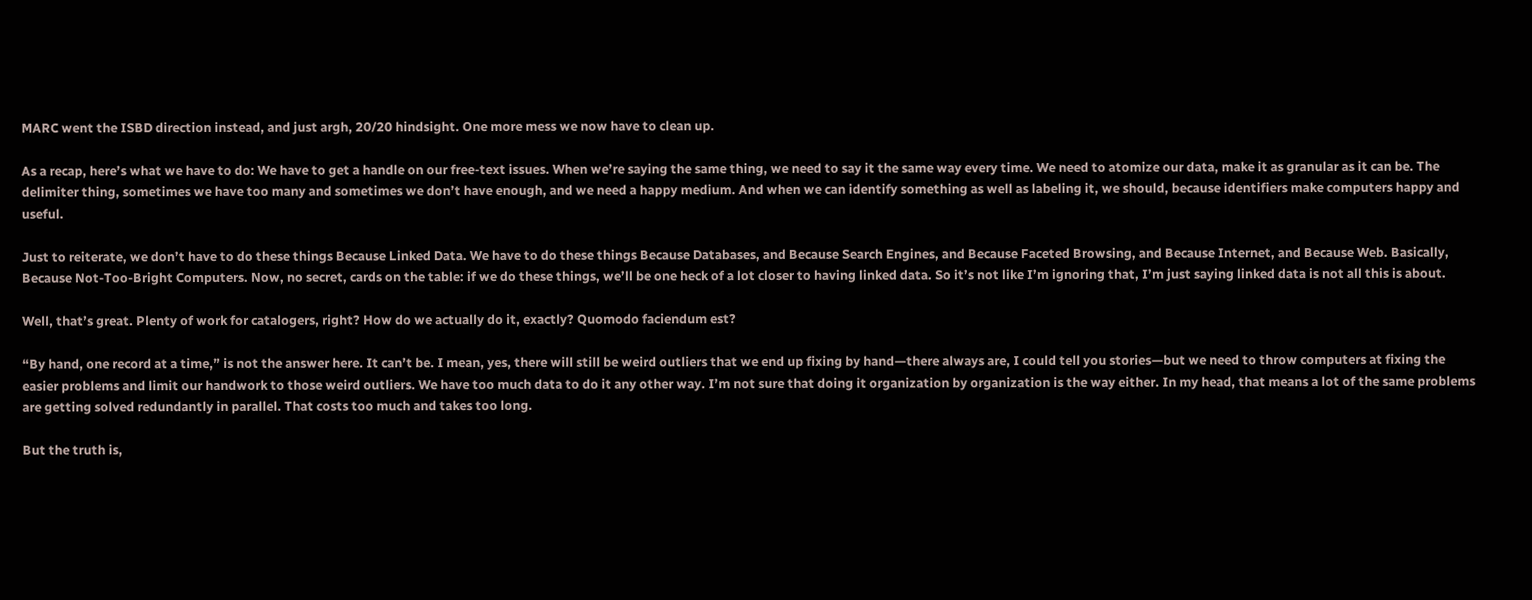MARC went the ISBD direction instead, and just argh, 20/20 hindsight. One more mess we now have to clean up.

As a recap, here’s what we have to do: We have to get a handle on our free-text issues. When we’re saying the same thing, we need to say it the same way every time. We need to atomize our data, make it as granular as it can be. The delimiter thing, sometimes we have too many and sometimes we don’t have enough, and we need a happy medium. And when we can identify something as well as labeling it, we should, because identifiers make computers happy and useful.

Just to reiterate, we don’t have to do these things Because Linked Data. We have to do these things Because Databases, and Because Search Engines, and Because Faceted Browsing, and Because Internet, and Because Web. Basically, Because Not-Too-Bright Computers. Now, no secret, cards on the table: if we do these things, we’ll be one heck of a lot closer to having linked data. So it’s not like I’m ignoring that, I’m just saying linked data is not all this is about.

Well, that’s great. Plenty of work for catalogers, right? How do we actually do it, exactly? Quomodo faciendum est?

“By hand, one record at a time,” is not the answer here. It can’t be. I mean, yes, there will still be weird outliers that we end up fixing by hand—there always are, I could tell you stories—but we need to throw computers at fixing the easier problems and limit our handwork to those weird outliers. We have too much data to do it any other way. I’m not sure that doing it organization by organization is the way either. In my head, that means a lot of the same problems are getting solved redundantly in parallel. That costs too much and takes too long.

But the truth is,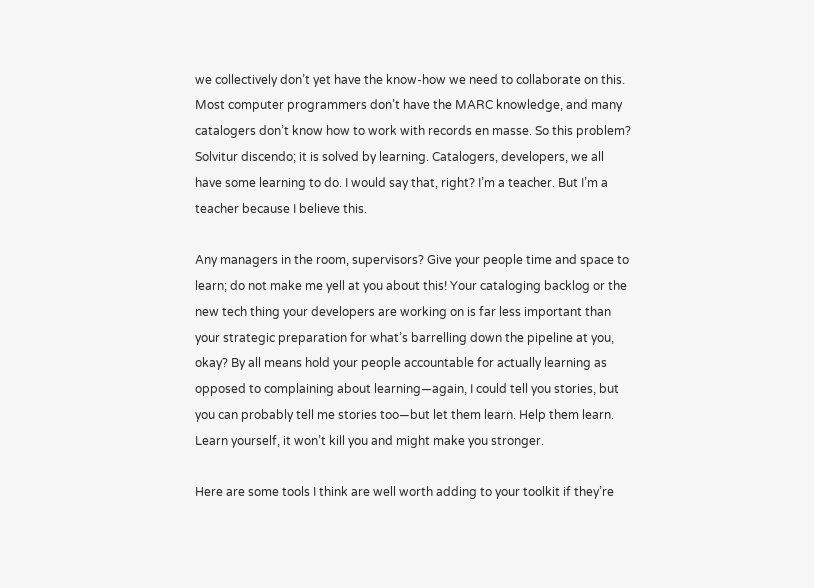we collectively don’t yet have the know-how we need to collaborate on this. Most computer programmers don’t have the MARC knowledge, and many catalogers don’t know how to work with records en masse. So this problem? Solvitur discendo; it is solved by learning. Catalogers, developers, we all have some learning to do. I would say that, right? I’m a teacher. But I’m a teacher because I believe this.

Any managers in the room, supervisors? Give your people time and space to learn; do not make me yell at you about this! Your cataloging backlog or the new tech thing your developers are working on is far less important than your strategic preparation for what’s barrelling down the pipeline at you, okay? By all means hold your people accountable for actually learning as opposed to complaining about learning—again, I could tell you stories, but you can probably tell me stories too—but let them learn. Help them learn. Learn yourself, it won’t kill you and might make you stronger.

Here are some tools I think are well worth adding to your toolkit if they’re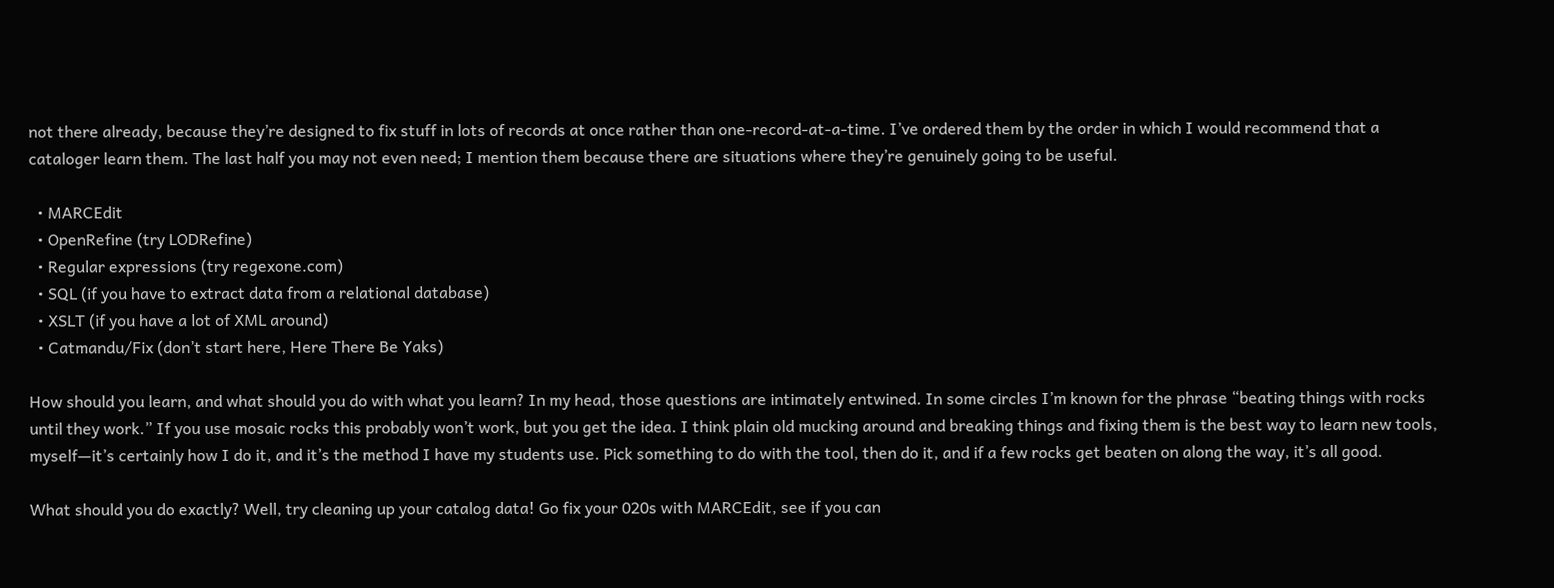not there already, because they’re designed to fix stuff in lots of records at once rather than one-record-at-a-time. I’ve ordered them by the order in which I would recommend that a cataloger learn them. The last half you may not even need; I mention them because there are situations where they’re genuinely going to be useful.

  • MARCEdit
  • OpenRefine (try LODRefine)
  • Regular expressions (try regexone.com)
  • SQL (if you have to extract data from a relational database)
  • XSLT (if you have a lot of XML around)
  • Catmandu/Fix (don’t start here, Here There Be Yaks)

How should you learn, and what should you do with what you learn? In my head, those questions are intimately entwined. In some circles I’m known for the phrase “beating things with rocks until they work.” If you use mosaic rocks this probably won’t work, but you get the idea. I think plain old mucking around and breaking things and fixing them is the best way to learn new tools, myself—it’s certainly how I do it, and it’s the method I have my students use. Pick something to do with the tool, then do it, and if a few rocks get beaten on along the way, it’s all good.

What should you do exactly? Well, try cleaning up your catalog data! Go fix your 020s with MARCEdit, see if you can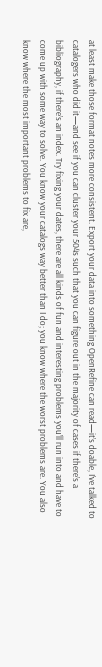at least make those format notes more consistent. Export your data into something OpenRefine can read—it’s doable, I’ve talked to catalogers who did it—and see if you can cluster your 504s such that you can figure out in the majority of cases if there’s a bibliography, if there’s an index. Try fixing your dates, there are all kinds of fun and interesting problems you’ll run into and have to come up with some way to solve. You know your catalogs way better than I do; you know where the worst problems are. You also know where the most important problems to fix are,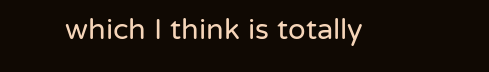which I think is totally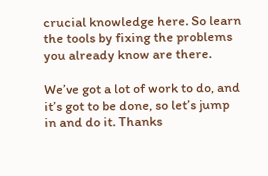crucial knowledge here. So learn the tools by fixing the problems you already know are there.

We’ve got a lot of work to do, and it’s got to be done, so let’s jump in and do it. Thanks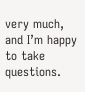very much, and I’m happy to take questions.